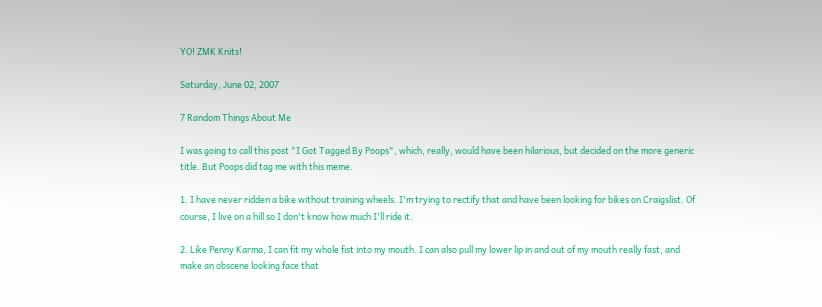YO! ZMK Knits!

Saturday, June 02, 2007

7 Random Things About Me

I was going to call this post "I Got Tagged By Poops", which, really, would have been hilarious, but decided on the more generic title. But Poops did tag me with this meme.

1. I have never ridden a bike without training wheels. I'm trying to rectify that and have been looking for bikes on Craigslist. Of course, I live on a hill so I don't know how much I'll ride it.

2. Like Penny Karma, I can fit my whole fist into my mouth. I can also pull my lower lip in and out of my mouth really fast, and make an obscene looking face that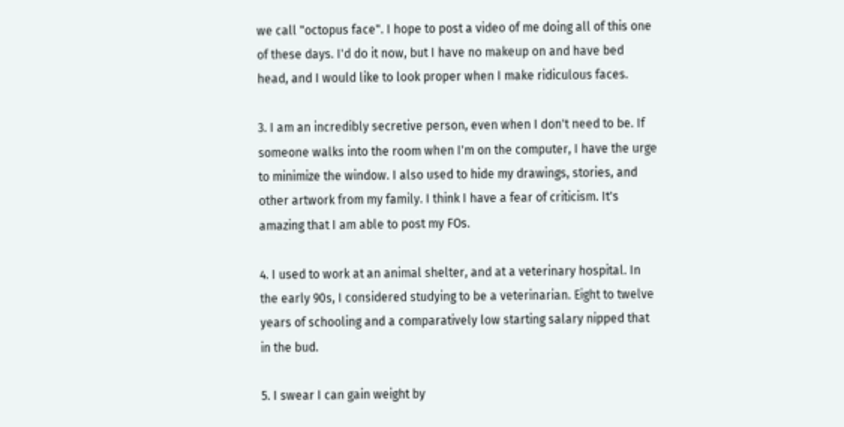we call "octopus face". I hope to post a video of me doing all of this one of these days. I'd do it now, but I have no makeup on and have bed head, and I would like to look proper when I make ridiculous faces.

3. I am an incredibly secretive person, even when I don't need to be. If someone walks into the room when I'm on the computer, I have the urge to minimize the window. I also used to hide my drawings, stories, and other artwork from my family. I think I have a fear of criticism. It's amazing that I am able to post my FOs.

4. I used to work at an animal shelter, and at a veterinary hospital. In the early 90s, I considered studying to be a veterinarian. Eight to twelve years of schooling and a comparatively low starting salary nipped that in the bud.

5. I swear I can gain weight by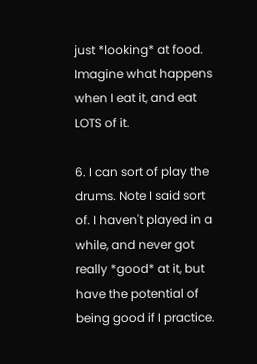just *looking* at food. Imagine what happens when I eat it, and eat LOTS of it.

6. I can sort of play the drums. Note I said sort of. I haven't played in a while, and never got really *good* at it, but have the potential of being good if I practice.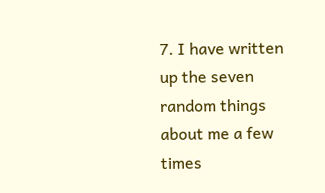7. I have written up the seven random things about me a few times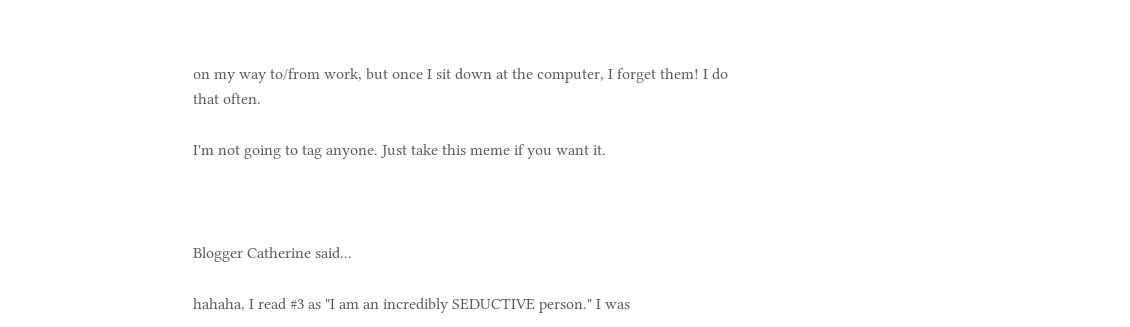on my way to/from work, but once I sit down at the computer, I forget them! I do that often.

I'm not going to tag anyone. Just take this meme if you want it.



Blogger Catherine said...

hahaha, I read #3 as "I am an incredibly SEDUCTIVE person." I was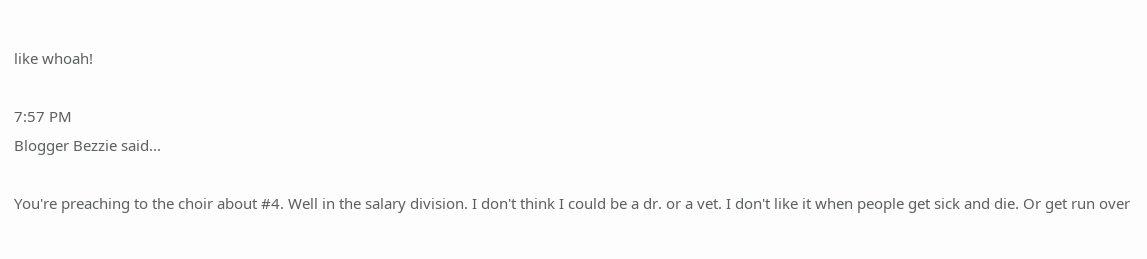like whoah!

7:57 PM
Blogger Bezzie said...

You're preaching to the choir about #4. Well in the salary division. I don't think I could be a dr. or a vet. I don't like it when people get sick and die. Or get run over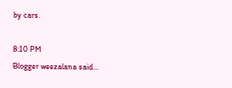by cars.

8:10 PM
Blogger weezalana said...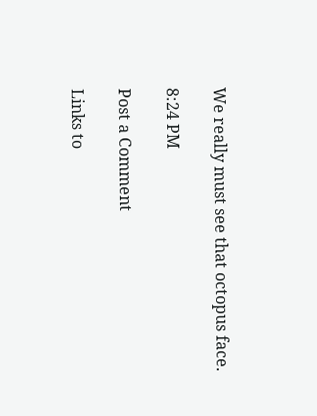We really must see that octopus face.

8:24 PM

Post a Comment

Links to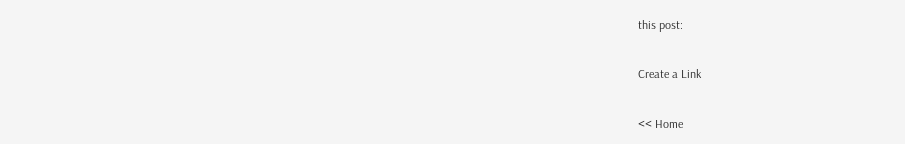this post:

Create a Link

<< Home